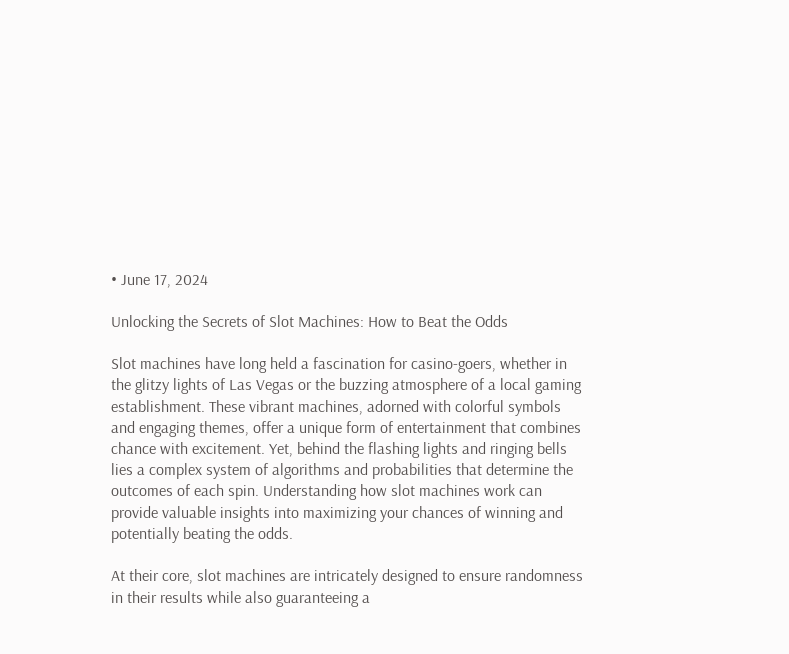• June 17, 2024

Unlocking the Secrets of Slot Machines: How to Beat the Odds

Slot machines have long held a fascination for casino-goers, whether in the glitzy lights of Las Vegas or the buzzing atmosphere of a local gaming establishment. These vibrant machines, adorned with colorful symbols and engaging themes, offer a unique form of entertainment that combines chance with excitement. Yet, behind the flashing lights and ringing bells lies a complex system of algorithms and probabilities that determine the outcomes of each spin. Understanding how slot machines work can provide valuable insights into maximizing your chances of winning and potentially beating the odds.

At their core, slot machines are intricately designed to ensure randomness in their results while also guaranteeing a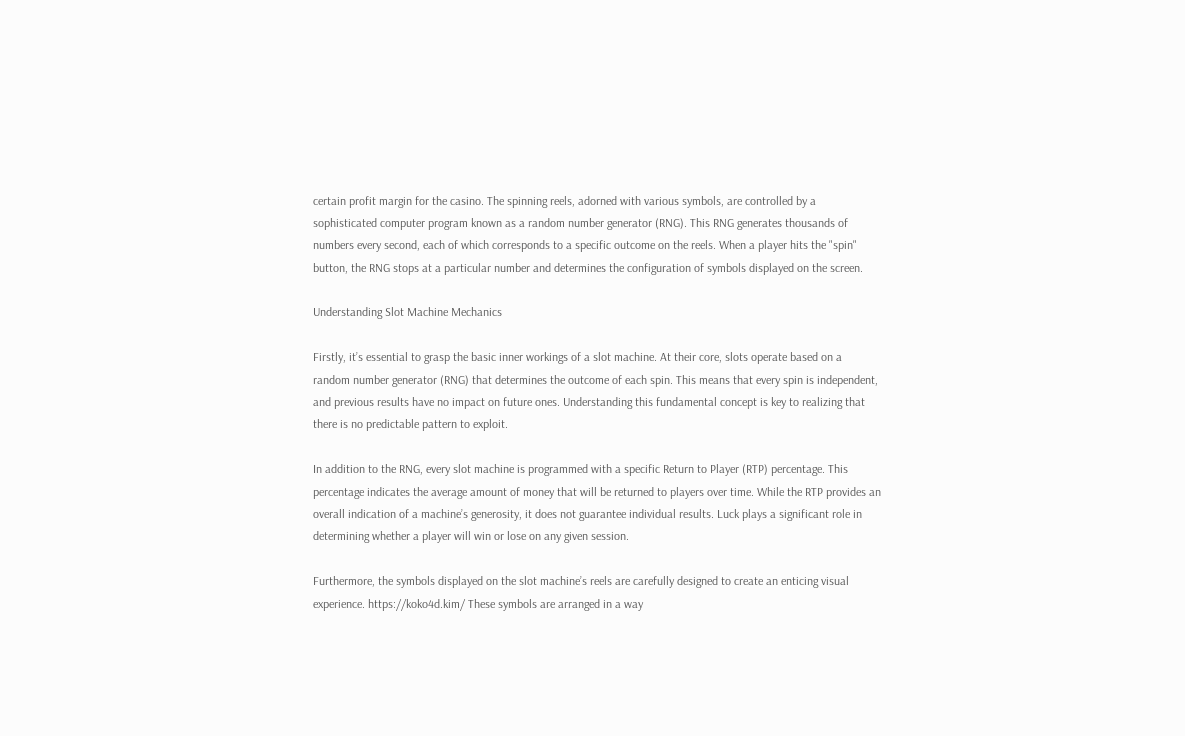certain profit margin for the casino. The spinning reels, adorned with various symbols, are controlled by a sophisticated computer program known as a random number generator (RNG). This RNG generates thousands of numbers every second, each of which corresponds to a specific outcome on the reels. When a player hits the "spin" button, the RNG stops at a particular number and determines the configuration of symbols displayed on the screen.

Understanding Slot Machine Mechanics

Firstly, it’s essential to grasp the basic inner workings of a slot machine. At their core, slots operate based on a random number generator (RNG) that determines the outcome of each spin. This means that every spin is independent, and previous results have no impact on future ones. Understanding this fundamental concept is key to realizing that there is no predictable pattern to exploit.

In addition to the RNG, every slot machine is programmed with a specific Return to Player (RTP) percentage. This percentage indicates the average amount of money that will be returned to players over time. While the RTP provides an overall indication of a machine’s generosity, it does not guarantee individual results. Luck plays a significant role in determining whether a player will win or lose on any given session.

Furthermore, the symbols displayed on the slot machine’s reels are carefully designed to create an enticing visual experience. https://koko4d.kim/ These symbols are arranged in a way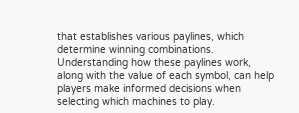that establishes various paylines, which determine winning combinations. Understanding how these paylines work, along with the value of each symbol, can help players make informed decisions when selecting which machines to play.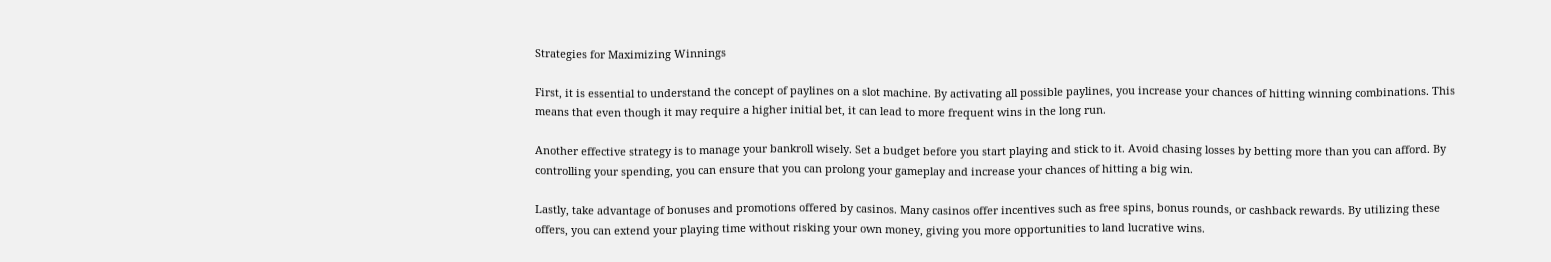Strategies for Maximizing Winnings

First, it is essential to understand the concept of paylines on a slot machine. By activating all possible paylines, you increase your chances of hitting winning combinations. This means that even though it may require a higher initial bet, it can lead to more frequent wins in the long run.

Another effective strategy is to manage your bankroll wisely. Set a budget before you start playing and stick to it. Avoid chasing losses by betting more than you can afford. By controlling your spending, you can ensure that you can prolong your gameplay and increase your chances of hitting a big win.

Lastly, take advantage of bonuses and promotions offered by casinos. Many casinos offer incentives such as free spins, bonus rounds, or cashback rewards. By utilizing these offers, you can extend your playing time without risking your own money, giving you more opportunities to land lucrative wins.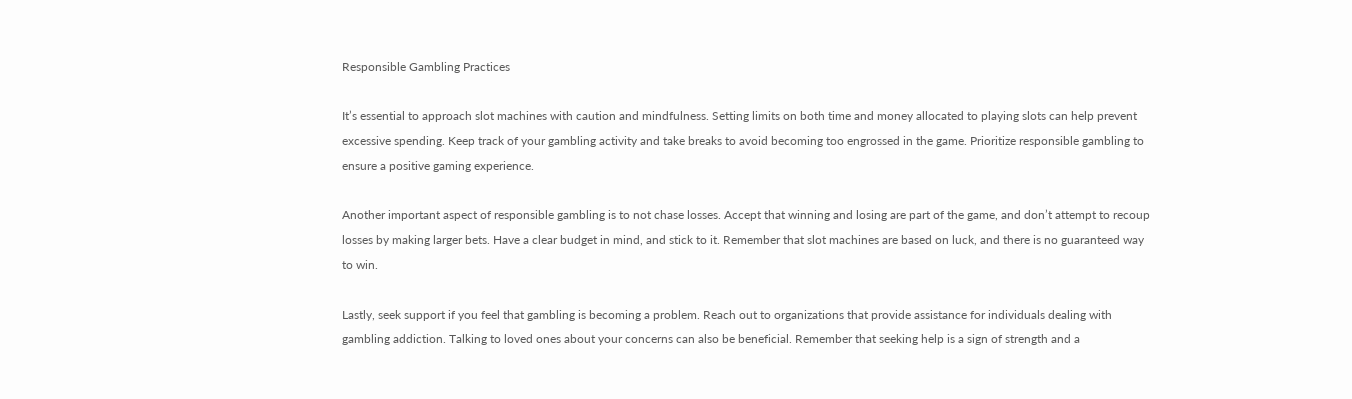Responsible Gambling Practices

It’s essential to approach slot machines with caution and mindfulness. Setting limits on both time and money allocated to playing slots can help prevent excessive spending. Keep track of your gambling activity and take breaks to avoid becoming too engrossed in the game. Prioritize responsible gambling to ensure a positive gaming experience.

Another important aspect of responsible gambling is to not chase losses. Accept that winning and losing are part of the game, and don’t attempt to recoup losses by making larger bets. Have a clear budget in mind, and stick to it. Remember that slot machines are based on luck, and there is no guaranteed way to win.

Lastly, seek support if you feel that gambling is becoming a problem. Reach out to organizations that provide assistance for individuals dealing with gambling addiction. Talking to loved ones about your concerns can also be beneficial. Remember that seeking help is a sign of strength and a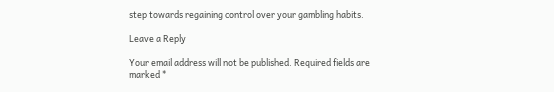step towards regaining control over your gambling habits.

Leave a Reply

Your email address will not be published. Required fields are marked *